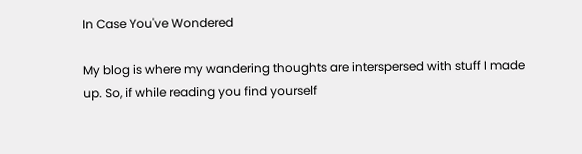In Case You've Wondered

My blog is where my wandering thoughts are interspersed with stuff I made up. So, if while reading you find yourself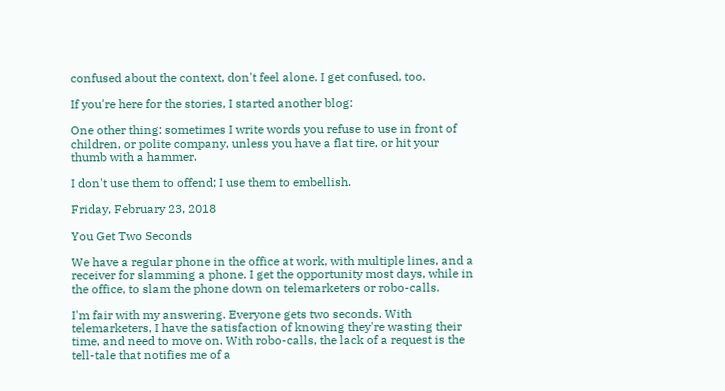confused about the context, don't feel alone. I get confused, too.

If you're here for the stories, I started another blog:

One other thing: sometimes I write words you refuse to use in front of children, or polite company, unless you have a flat tire, or hit your thumb with a hammer.

I don't use them to offend; I use them to embellish.

Friday, February 23, 2018

You Get Two Seconds

We have a regular phone in the office at work, with multiple lines, and a receiver for slamming a phone. I get the opportunity most days, while in the office, to slam the phone down on telemarketers or robo-calls.

I'm fair with my answering. Everyone gets two seconds. With telemarketers, I have the satisfaction of knowing they're wasting their time, and need to move on. With robo-calls, the lack of a request is the tell-tale that notifies me of a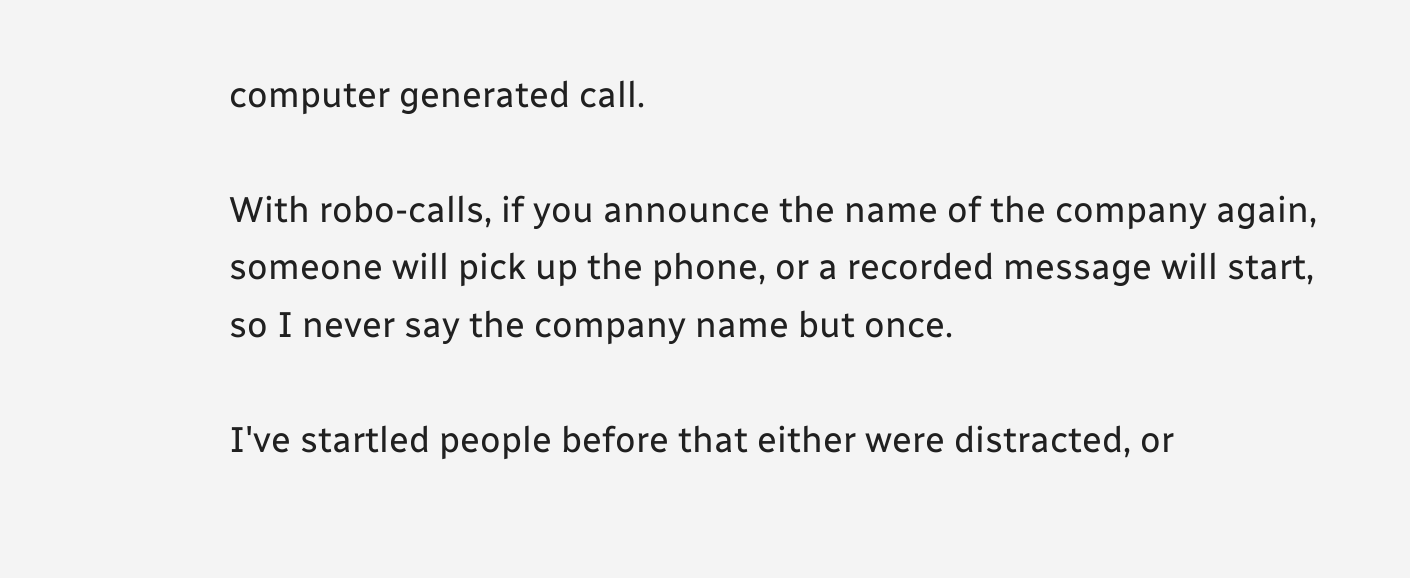computer generated call.

With robo-calls, if you announce the name of the company again, someone will pick up the phone, or a recorded message will start, so I never say the company name but once.

I've startled people before that either were distracted, or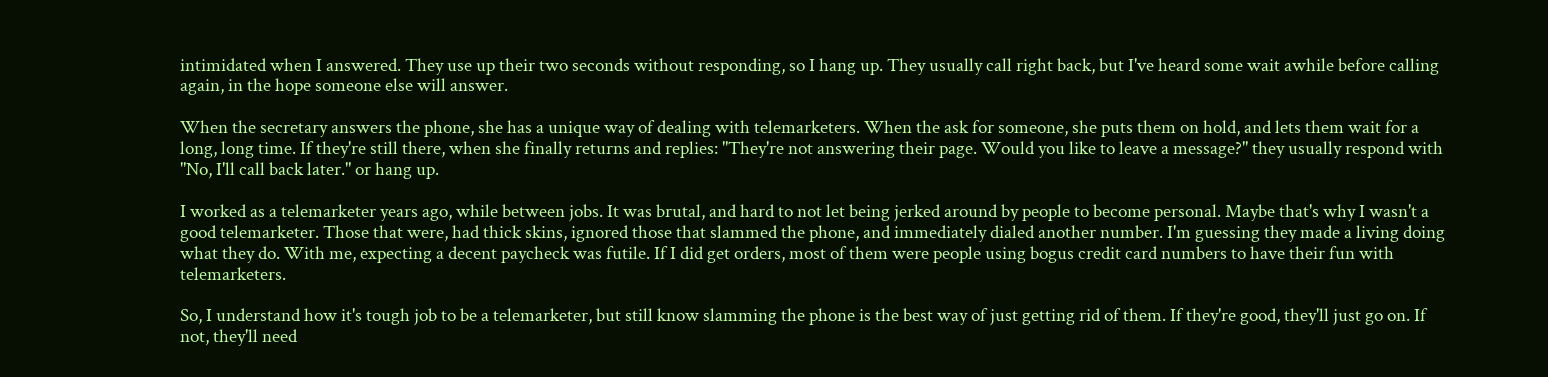intimidated when I answered. They use up their two seconds without responding, so I hang up. They usually call right back, but I've heard some wait awhile before calling again, in the hope someone else will answer.

When the secretary answers the phone, she has a unique way of dealing with telemarketers. When the ask for someone, she puts them on hold, and lets them wait for a long, long time. If they're still there, when she finally returns and replies: "They're not answering their page. Would you like to leave a message?" they usually respond with "No, I'll call back later." or hang up.

I worked as a telemarketer years ago, while between jobs. It was brutal, and hard to not let being jerked around by people to become personal. Maybe that's why I wasn't a good telemarketer. Those that were, had thick skins, ignored those that slammed the phone, and immediately dialed another number. I'm guessing they made a living doing what they do. With me, expecting a decent paycheck was futile. If I did get orders, most of them were people using bogus credit card numbers to have their fun with telemarketers.

So, I understand how it's tough job to be a telemarketer, but still know slamming the phone is the best way of just getting rid of them. If they're good, they'll just go on. If not, they'll need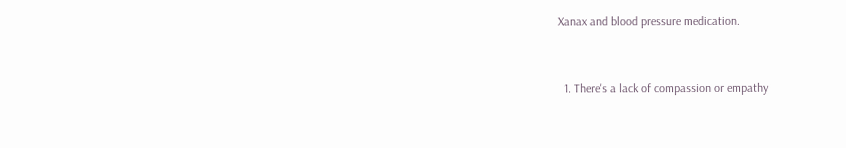Xanax and blood pressure medication.


  1. There's a lack of compassion or empathy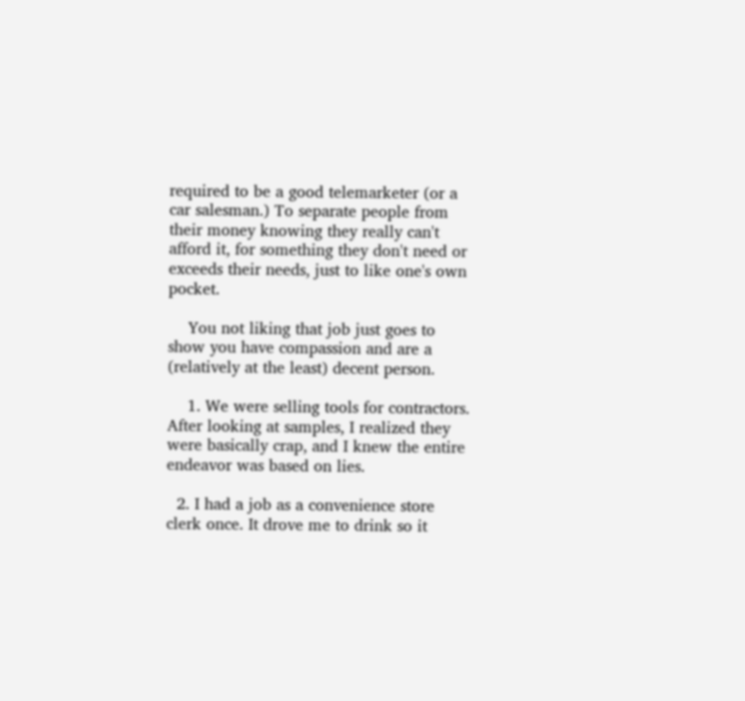required to be a good telemarketer (or a car salesman.) To separate people from their money knowing they really can't afford it, for something they don't need or exceeds their needs, just to like one's own pocket.

    You not liking that job just goes to show you have compassion and are a (relatively at the least) decent person.

    1. We were selling tools for contractors. After looking at samples, I realized they were basically crap, and I knew the entire endeavor was based on lies.

  2. I had a job as a convenience store clerk once. It drove me to drink so it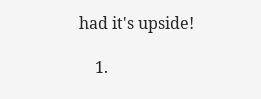had it's upside!

    1.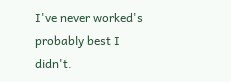I've never worked's probably best I didn't.